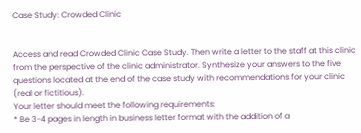Case Study: Crowded Clinic


Access and read Crowded Clinic Case Study. Then write a letter to the staff at this clinic from the perspective of the clinic administrator. Synthesize your answers to the five questions located at the end of the case study with recommendations for your clinic (real or fictitious).
Your letter should meet the following requirements:
* Be 3-4 pages in length in business letter format with the addition of a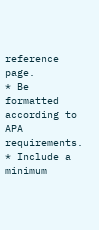reference page.
* Be formatted according to APA requirements.
* Include a minimum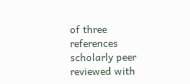of three references scholarly peer reviewed with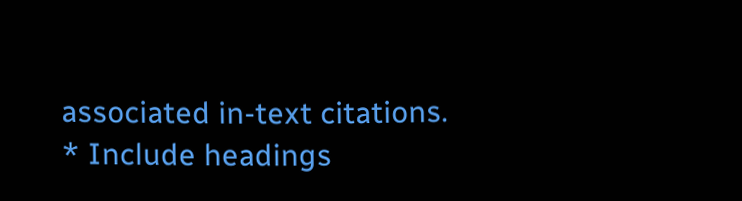associated in-text citations.
* Include headings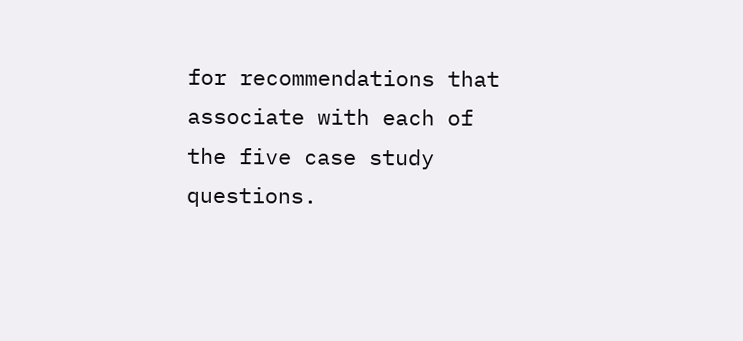for recommendations that associate with each of the five case study questions.